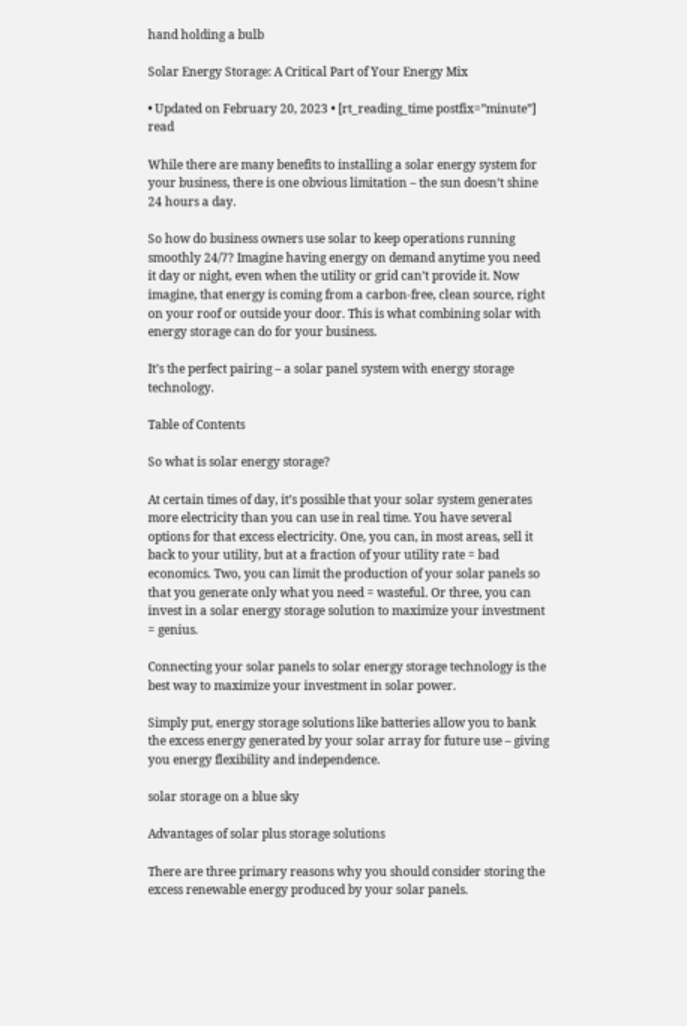hand holding a bulb

Solar Energy Storage: A Critical Part of Your Energy Mix

• Updated on February 20, 2023 • [rt_reading_time postfix=”minute”] read

While there are many benefits to installing a solar energy system for your business, there is one obvious limitation – the sun doesn’t shine 24 hours a day.

So how do business owners use solar to keep operations running smoothly 24/7? Imagine having energy on demand anytime you need it day or night, even when the utility or grid can’t provide it. Now imagine, that energy is coming from a carbon-free, clean source, right on your roof or outside your door. This is what combining solar with energy storage can do for your business.

It’s the perfect pairing – a solar panel system with energy storage technology.

Table of Contents

So what is solar energy storage?

At certain times of day, it’s possible that your solar system generates more electricity than you can use in real time. You have several options for that excess electricity. One, you can, in most areas, sell it back to your utility, but at a fraction of your utility rate = bad economics. Two, you can limit the production of your solar panels so that you generate only what you need = wasteful. Or three, you can invest in a solar energy storage solution to maximize your investment = genius.

Connecting your solar panels to solar energy storage technology is the best way to maximize your investment in solar power.

Simply put, energy storage solutions like batteries allow you to bank the excess energy generated by your solar array for future use – giving you energy flexibility and independence.

solar storage on a blue sky

Advantages of solar plus storage solutions

There are three primary reasons why you should consider storing the excess renewable energy produced by your solar panels.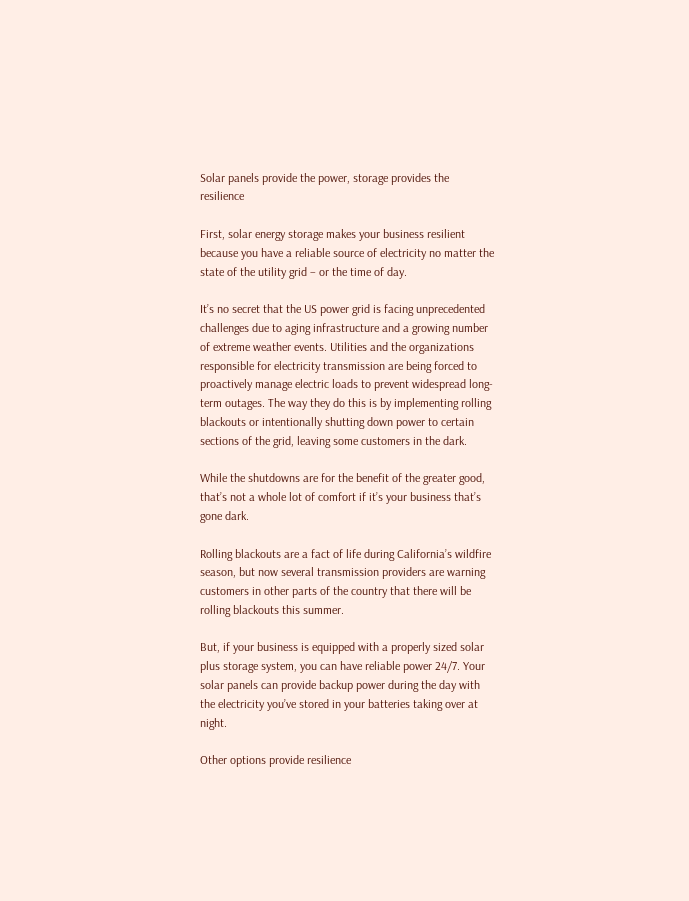Solar panels provide the power, storage provides the resilience

First, solar energy storage makes your business resilient because you have a reliable source of electricity no matter the state of the utility grid – or the time of day.

It’s no secret that the US power grid is facing unprecedented challenges due to aging infrastructure and a growing number of extreme weather events. Utilities and the organizations responsible for electricity transmission are being forced to proactively manage electric loads to prevent widespread long-term outages. The way they do this is by implementing rolling blackouts or intentionally shutting down power to certain sections of the grid, leaving some customers in the dark.

While the shutdowns are for the benefit of the greater good, that’s not a whole lot of comfort if it’s your business that’s gone dark.

Rolling blackouts are a fact of life during California’s wildfire season, but now several transmission providers are warning customers in other parts of the country that there will be rolling blackouts this summer.

But, if your business is equipped with a properly sized solar plus storage system, you can have reliable power 24/7. Your solar panels can provide backup power during the day with the electricity you’ve stored in your batteries taking over at night.

Other options provide resilience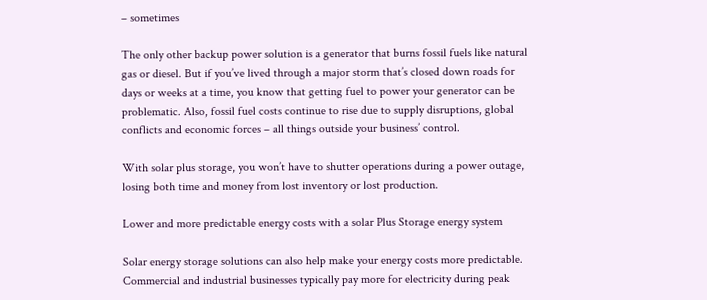– sometimes

The only other backup power solution is a generator that burns fossil fuels like natural gas or diesel. But if you’ve lived through a major storm that’s closed down roads for days or weeks at a time, you know that getting fuel to power your generator can be problematic. Also, fossil fuel costs continue to rise due to supply disruptions, global conflicts and economic forces – all things outside your business’ control.

With solar plus storage, you won’t have to shutter operations during a power outage, losing both time and money from lost inventory or lost production.

Lower and more predictable energy costs with a solar Plus Storage energy system

Solar energy storage solutions can also help make your energy costs more predictable. Commercial and industrial businesses typically pay more for electricity during peak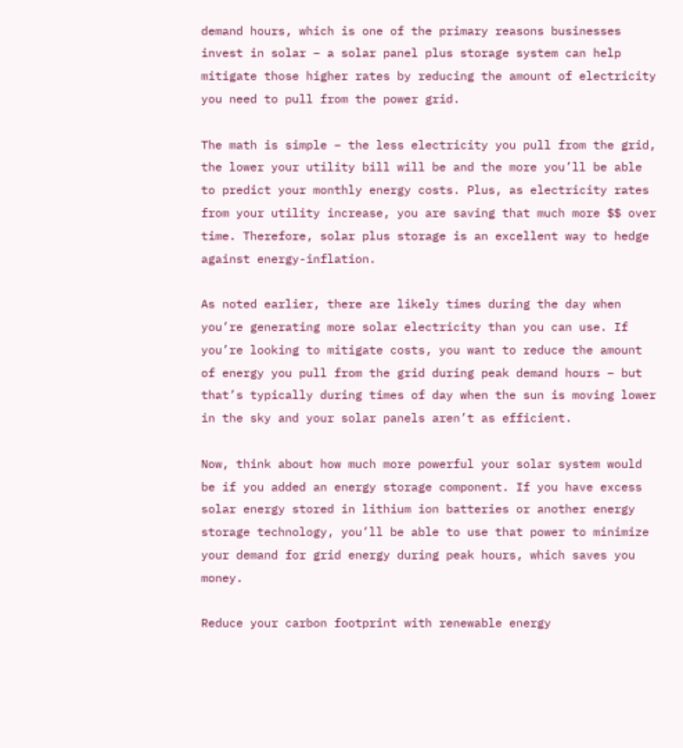demand hours, which is one of the primary reasons businesses invest in solar – a solar panel plus storage system can help mitigate those higher rates by reducing the amount of electricity you need to pull from the power grid.

The math is simple – the less electricity you pull from the grid, the lower your utility bill will be and the more you’ll be able to predict your monthly energy costs. Plus, as electricity rates from your utility increase, you are saving that much more $$ over time. Therefore, solar plus storage is an excellent way to hedge against energy-inflation.

As noted earlier, there are likely times during the day when you’re generating more solar electricity than you can use. If you’re looking to mitigate costs, you want to reduce the amount of energy you pull from the grid during peak demand hours – but that’s typically during times of day when the sun is moving lower in the sky and your solar panels aren’t as efficient.

Now, think about how much more powerful your solar system would be if you added an energy storage component. If you have excess solar energy stored in lithium ion batteries or another energy storage technology, you’ll be able to use that power to minimize your demand for grid energy during peak hours, which saves you money.

Reduce your carbon footprint with renewable energy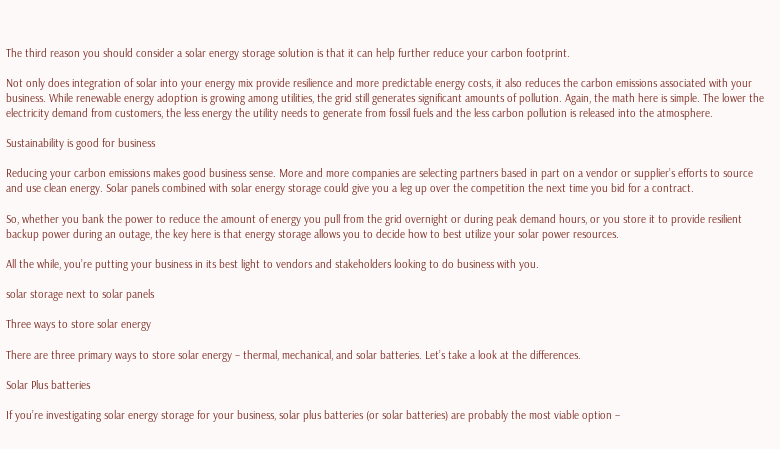The third reason you should consider a solar energy storage solution is that it can help further reduce your carbon footprint.

Not only does integration of solar into your energy mix provide resilience and more predictable energy costs, it also reduces the carbon emissions associated with your business. While renewable energy adoption is growing among utilities, the grid still generates significant amounts of pollution. Again, the math here is simple. The lower the electricity demand from customers, the less energy the utility needs to generate from fossil fuels and the less carbon pollution is released into the atmosphere.

Sustainability is good for business

Reducing your carbon emissions makes good business sense. More and more companies are selecting partners based in part on a vendor or supplier’s efforts to source and use clean energy. Solar panels combined with solar energy storage could give you a leg up over the competition the next time you bid for a contract.

So, whether you bank the power to reduce the amount of energy you pull from the grid overnight or during peak demand hours, or you store it to provide resilient backup power during an outage, the key here is that energy storage allows you to decide how to best utilize your solar power resources.

All the while, you’re putting your business in its best light to vendors and stakeholders looking to do business with you.

solar storage next to solar panels

Three ways to store solar energy

There are three primary ways to store solar energy – thermal, mechanical, and solar batteries. Let’s take a look at the differences.

Solar Plus batteries

If you’re investigating solar energy storage for your business, solar plus batteries (or solar batteries) are probably the most viable option –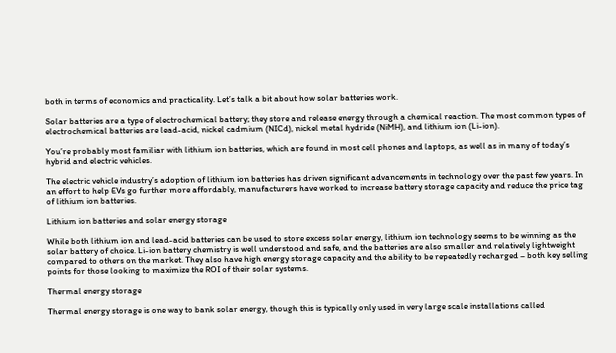both in terms of economics and practicality. Let’s talk a bit about how solar batteries work.

Solar batteries are a type of electrochemical battery; they store and release energy through a chemical reaction. The most common types of electrochemical batteries are lead-acid, nickel cadmium (NICd), nickel metal hydride (NiMH), and lithium ion (Li-ion).

You’re probably most familiar with lithium ion batteries, which are found in most cell phones and laptops, as well as in many of today’s hybrid and electric vehicles.

The electric vehicle industry’s adoption of lithium ion batteries has driven significant advancements in technology over the past few years. In an effort to help EVs go further more affordably, manufacturers have worked to increase battery storage capacity and reduce the price tag of lithium ion batteries.

Lithium ion batteries and solar energy storage

While both lithium ion and lead-acid batteries can be used to store excess solar energy, lithium ion technology seems to be winning as the solar battery of choice. Li-ion battery chemistry is well understood and safe, and the batteries are also smaller and relatively lightweight compared to others on the market. They also have high energy storage capacity and the ability to be repeatedly recharged – both key selling points for those looking to maximize the ROI of their solar systems.

Thermal energy storage

Thermal energy storage is one way to bank solar energy, though this is typically only used in very large scale installations called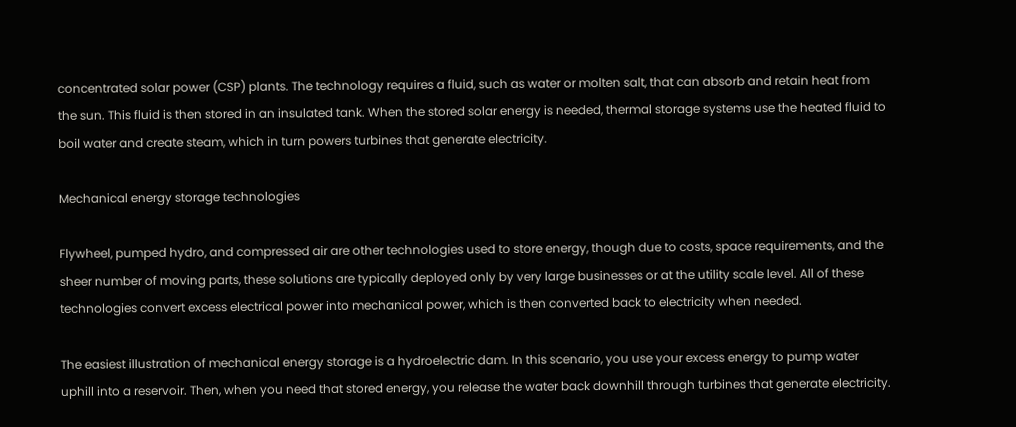concentrated solar power (CSP) plants. The technology requires a fluid, such as water or molten salt, that can absorb and retain heat from the sun. This fluid is then stored in an insulated tank. When the stored solar energy is needed, thermal storage systems use the heated fluid to boil water and create steam, which in turn powers turbines that generate electricity.

Mechanical energy storage technologies

Flywheel, pumped hydro, and compressed air are other technologies used to store energy, though due to costs, space requirements, and the sheer number of moving parts, these solutions are typically deployed only by very large businesses or at the utility scale level. All of these technologies convert excess electrical power into mechanical power, which is then converted back to electricity when needed.

The easiest illustration of mechanical energy storage is a hydroelectric dam. In this scenario, you use your excess energy to pump water uphill into a reservoir. Then, when you need that stored energy, you release the water back downhill through turbines that generate electricity.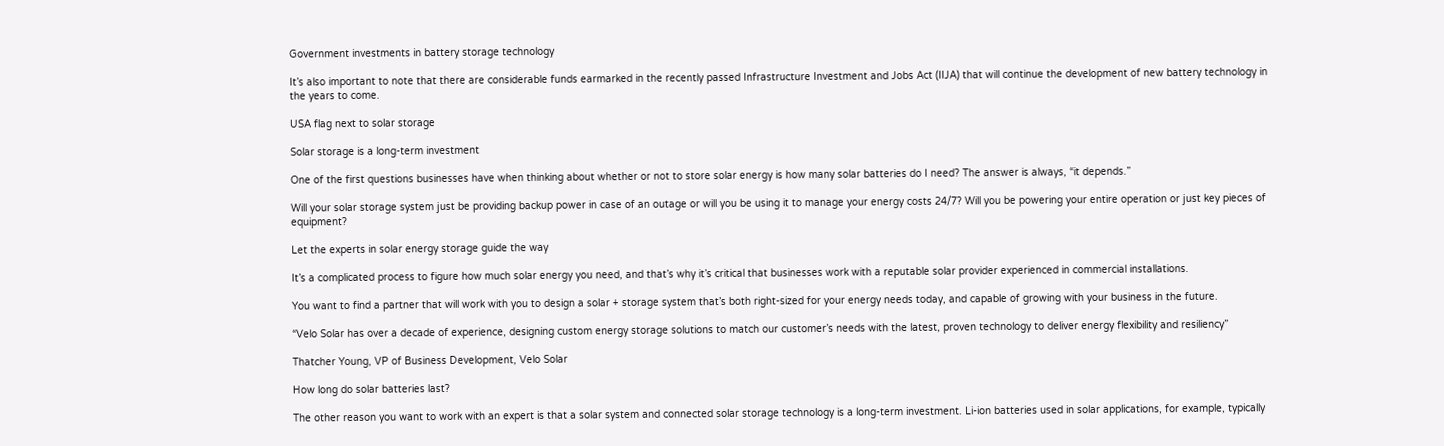Government investments in battery storage technology

It’s also important to note that there are considerable funds earmarked in the recently passed Infrastructure Investment and Jobs Act (IIJA) that will continue the development of new battery technology in the years to come.

USA flag next to solar storage

Solar storage is a long-term investment

One of the first questions businesses have when thinking about whether or not to store solar energy is how many solar batteries do I need? The answer is always, “it depends.”

Will your solar storage system just be providing backup power in case of an outage or will you be using it to manage your energy costs 24/7? Will you be powering your entire operation or just key pieces of equipment?

Let the experts in solar energy storage guide the way

It’s a complicated process to figure how much solar energy you need, and that’s why it’s critical that businesses work with a reputable solar provider experienced in commercial installations.

You want to find a partner that will work with you to design a solar + storage system that’s both right-sized for your energy needs today, and capable of growing with your business in the future.

“Velo Solar has over a decade of experience, designing custom energy storage solutions to match our customer’s needs with the latest, proven technology to deliver energy flexibility and resiliency”

Thatcher Young, VP of Business Development, Velo Solar

How long do solar batteries last?

The other reason you want to work with an expert is that a solar system and connected solar storage technology is a long-term investment. Li-ion batteries used in solar applications, for example, typically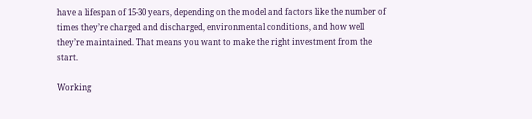have a lifespan of 15-30 years, depending on the model and factors like the number of times they’re charged and discharged, environmental conditions, and how well they’re maintained. That means you want to make the right investment from the start.

Working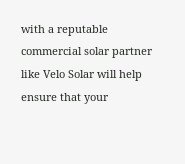with a reputable commercial solar partner like Velo Solar will help ensure that your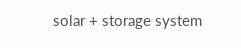solar + storage system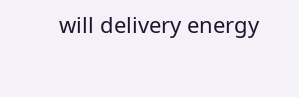will delivery energy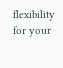flexibility for your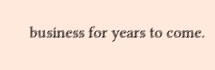business for years to come.